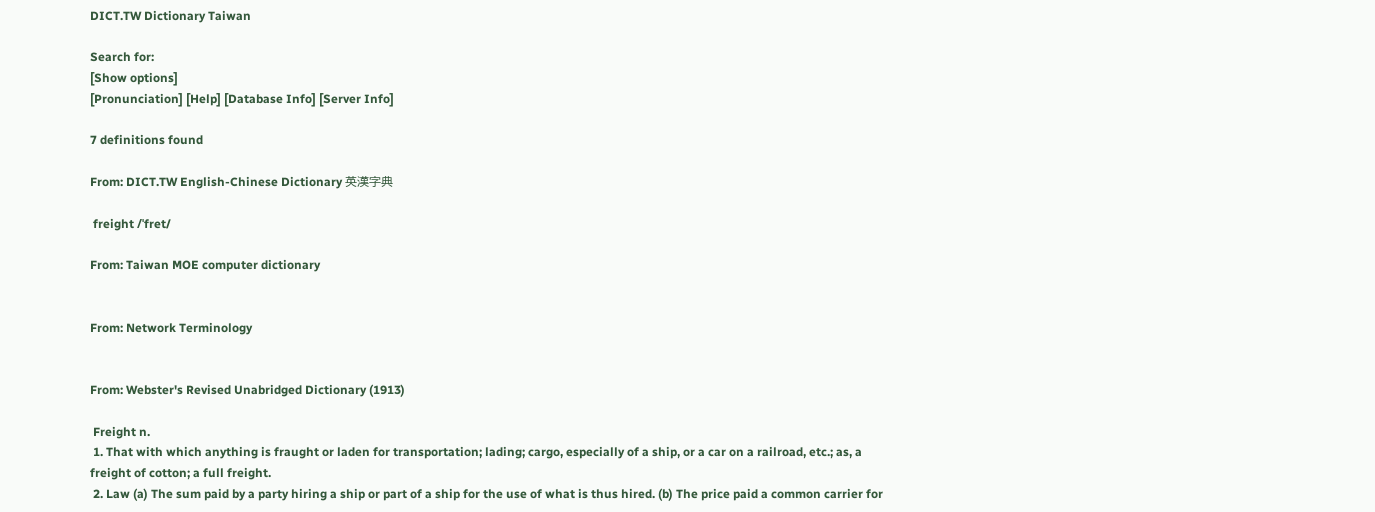DICT.TW Dictionary Taiwan

Search for:
[Show options]
[Pronunciation] [Help] [Database Info] [Server Info]

7 definitions found

From: DICT.TW English-Chinese Dictionary 英漢字典

 freight /ˈfret/

From: Taiwan MOE computer dictionary


From: Network Terminology


From: Webster's Revised Unabridged Dictionary (1913)

 Freight n.
 1. That with which anything is fraught or laden for transportation; lading; cargo, especially of a ship, or a car on a railroad, etc.; as, a freight of cotton; a full freight.
 2. Law (a) The sum paid by a party hiring a ship or part of a ship for the use of what is thus hired. (b) The price paid a common carrier for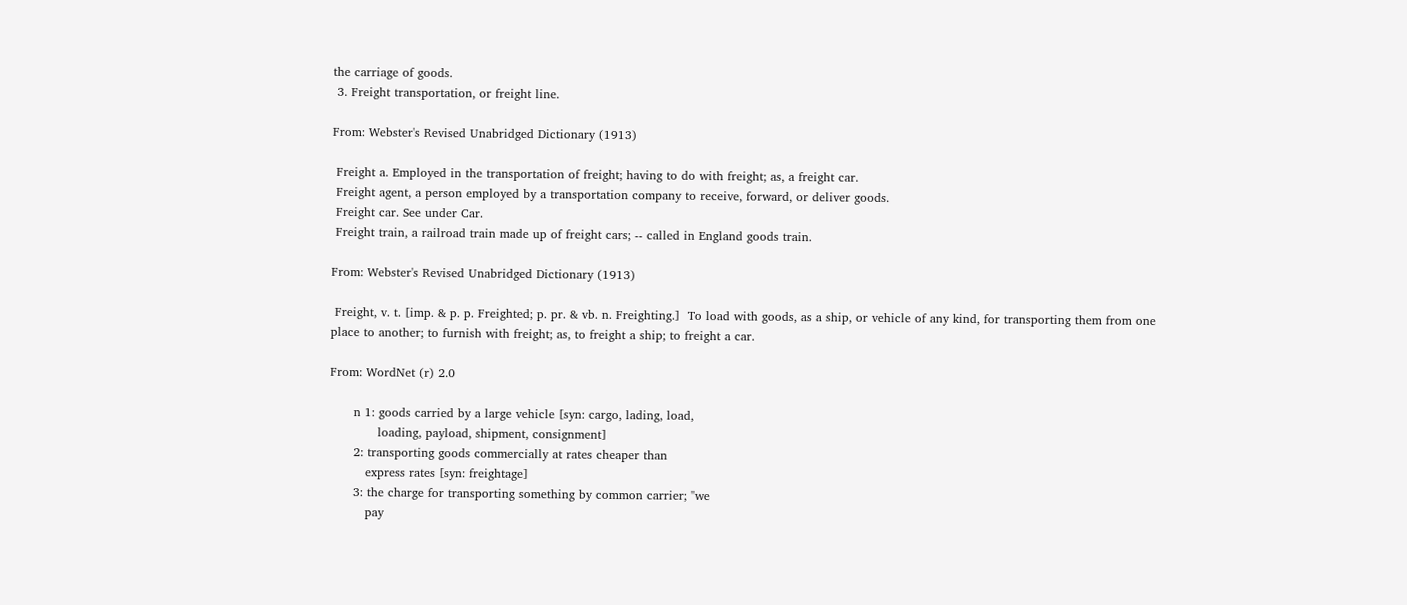the carriage of goods.
 3. Freight transportation, or freight line.

From: Webster's Revised Unabridged Dictionary (1913)

 Freight a. Employed in the transportation of freight; having to do with freight; as, a freight car.
 Freight agent, a person employed by a transportation company to receive, forward, or deliver goods.
 Freight car. See under Car.
 Freight train, a railroad train made up of freight cars; -- called in England goods train.

From: Webster's Revised Unabridged Dictionary (1913)

 Freight, v. t. [imp. & p. p. Freighted; p. pr. & vb. n. Freighting.]  To load with goods, as a ship, or vehicle of any kind, for transporting them from one place to another; to furnish with freight; as, to freight a ship; to freight a car.

From: WordNet (r) 2.0

      n 1: goods carried by a large vehicle [syn: cargo, lading, load,
            loading, payload, shipment, consignment]
      2: transporting goods commercially at rates cheaper than
         express rates [syn: freightage]
      3: the charge for transporting something by common carrier; "we
         pay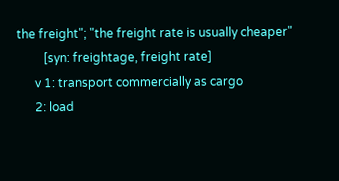the freight"; "the freight rate is usually cheaper"
         [syn: freightage, freight rate]
      v 1: transport commercially as cargo
      2: load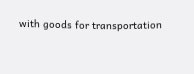with goods for transportation